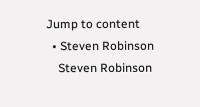Jump to content
  • Steven Robinson
    Steven Robinson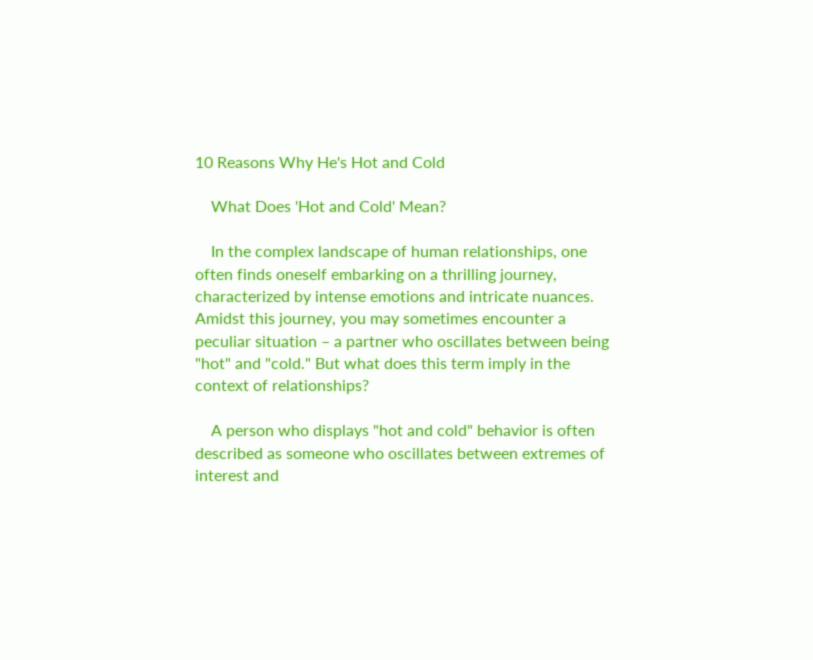10 Reasons Why He's Hot and Cold

    What Does 'Hot and Cold' Mean?

    In the complex landscape of human relationships, one often finds oneself embarking on a thrilling journey, characterized by intense emotions and intricate nuances. Amidst this journey, you may sometimes encounter a peculiar situation – a partner who oscillates between being "hot" and "cold." But what does this term imply in the context of relationships?

    A person who displays "hot and cold" behavior is often described as someone who oscillates between extremes of interest and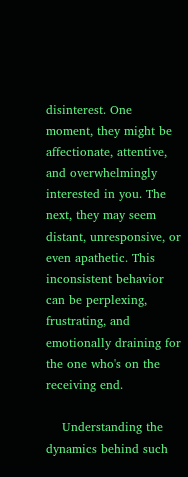disinterest. One moment, they might be affectionate, attentive, and overwhelmingly interested in you. The next, they may seem distant, unresponsive, or even apathetic. This inconsistent behavior can be perplexing, frustrating, and emotionally draining for the one who's on the receiving end.

    Understanding the dynamics behind such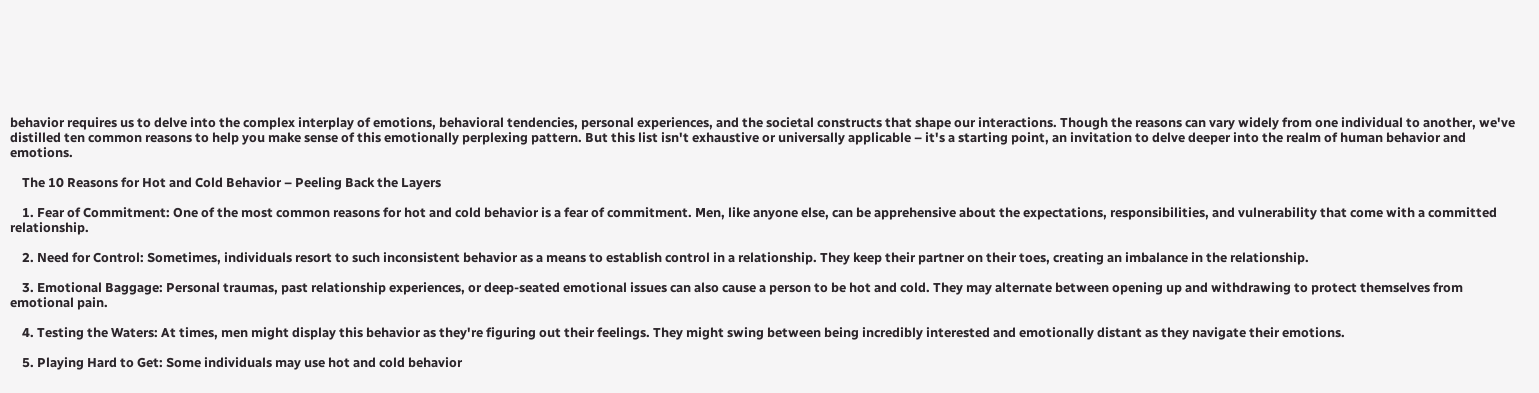behavior requires us to delve into the complex interplay of emotions, behavioral tendencies, personal experiences, and the societal constructs that shape our interactions. Though the reasons can vary widely from one individual to another, we've distilled ten common reasons to help you make sense of this emotionally perplexing pattern. But this list isn't exhaustive or universally applicable – it's a starting point, an invitation to delve deeper into the realm of human behavior and emotions.

    The 10 Reasons for Hot and Cold Behavior – Peeling Back the Layers

    1. Fear of Commitment: One of the most common reasons for hot and cold behavior is a fear of commitment. Men, like anyone else, can be apprehensive about the expectations, responsibilities, and vulnerability that come with a committed relationship.

    2. Need for Control: Sometimes, individuals resort to such inconsistent behavior as a means to establish control in a relationship. They keep their partner on their toes, creating an imbalance in the relationship.

    3. Emotional Baggage: Personal traumas, past relationship experiences, or deep-seated emotional issues can also cause a person to be hot and cold. They may alternate between opening up and withdrawing to protect themselves from emotional pain.

    4. Testing the Waters: At times, men might display this behavior as they're figuring out their feelings. They might swing between being incredibly interested and emotionally distant as they navigate their emotions.

    5. Playing Hard to Get: Some individuals may use hot and cold behavior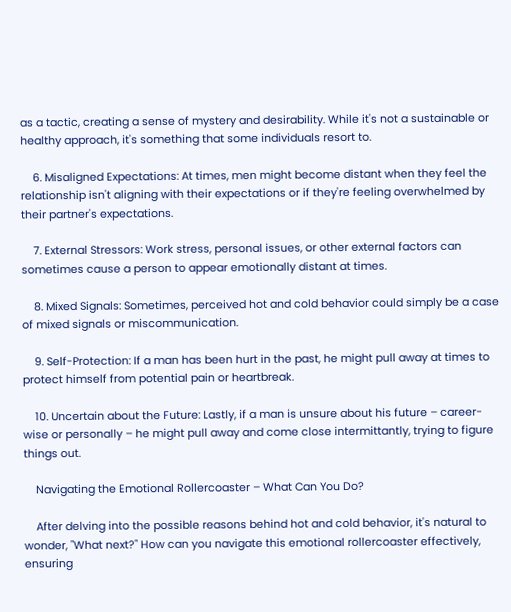as a tactic, creating a sense of mystery and desirability. While it's not a sustainable or healthy approach, it's something that some individuals resort to.

    6. Misaligned Expectations: At times, men might become distant when they feel the relationship isn't aligning with their expectations or if they're feeling overwhelmed by their partner's expectations.

    7. External Stressors: Work stress, personal issues, or other external factors can sometimes cause a person to appear emotionally distant at times.

    8. Mixed Signals: Sometimes, perceived hot and cold behavior could simply be a case of mixed signals or miscommunication.

    9. Self-Protection: If a man has been hurt in the past, he might pull away at times to protect himself from potential pain or heartbreak.

    10. Uncertain about the Future: Lastly, if a man is unsure about his future – career-wise or personally – he might pull away and come close intermittantly, trying to figure things out.

    Navigating the Emotional Rollercoaster – What Can You Do?

    After delving into the possible reasons behind hot and cold behavior, it's natural to wonder, "What next?" How can you navigate this emotional rollercoaster effectively, ensuring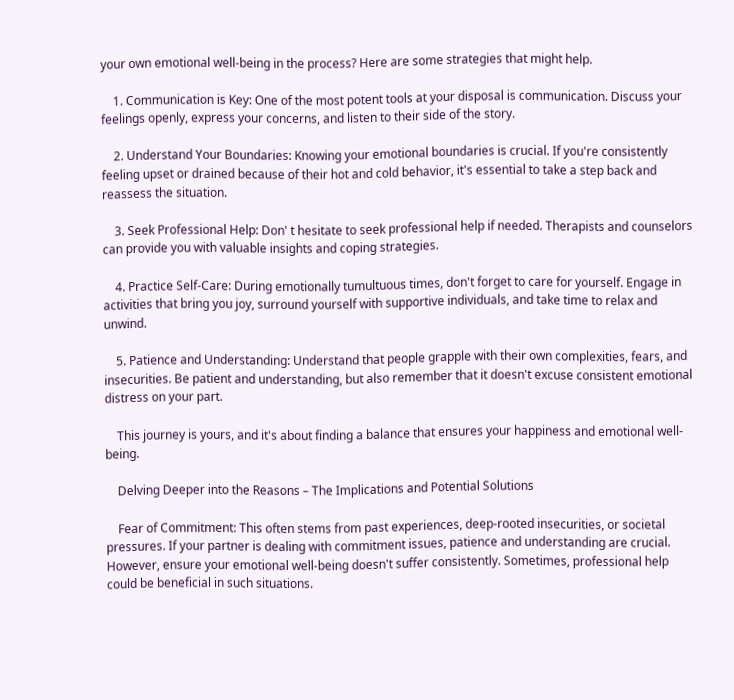your own emotional well-being in the process? Here are some strategies that might help.

    1. Communication is Key: One of the most potent tools at your disposal is communication. Discuss your feelings openly, express your concerns, and listen to their side of the story.

    2. Understand Your Boundaries: Knowing your emotional boundaries is crucial. If you're consistently feeling upset or drained because of their hot and cold behavior, it's essential to take a step back and reassess the situation.

    3. Seek Professional Help: Don' t hesitate to seek professional help if needed. Therapists and counselors can provide you with valuable insights and coping strategies.

    4. Practice Self-Care: During emotionally tumultuous times, don't forget to care for yourself. Engage in activities that bring you joy, surround yourself with supportive individuals, and take time to relax and unwind.

    5. Patience and Understanding: Understand that people grapple with their own complexities, fears, and insecurities. Be patient and understanding, but also remember that it doesn't excuse consistent emotional distress on your part.

    This journey is yours, and it's about finding a balance that ensures your happiness and emotional well-being.

    Delving Deeper into the Reasons – The Implications and Potential Solutions

    Fear of Commitment: This often stems from past experiences, deep-rooted insecurities, or societal pressures. If your partner is dealing with commitment issues, patience and understanding are crucial. However, ensure your emotional well-being doesn't suffer consistently. Sometimes, professional help could be beneficial in such situations.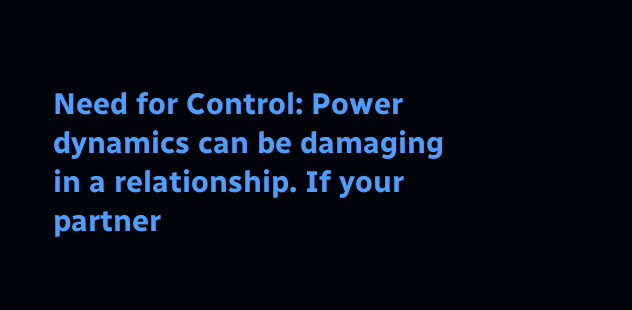Need for Control: Power dynamics can be damaging in a relationship. If your partner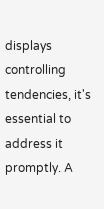displays controlling tendencies, it's essential to address it promptly. A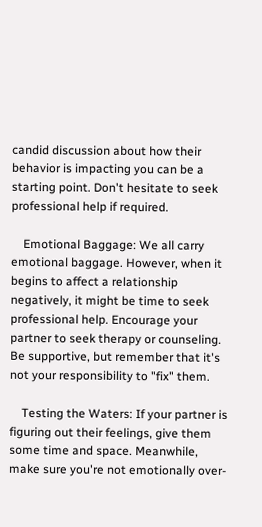candid discussion about how their behavior is impacting you can be a starting point. Don't hesitate to seek professional help if required.

    Emotional Baggage: We all carry emotional baggage. However, when it begins to affect a relationship negatively, it might be time to seek professional help. Encourage your partner to seek therapy or counseling. Be supportive, but remember that it's not your responsibility to "fix" them.

    Testing the Waters: If your partner is figuring out their feelings, give them some time and space. Meanwhile, make sure you're not emotionally over-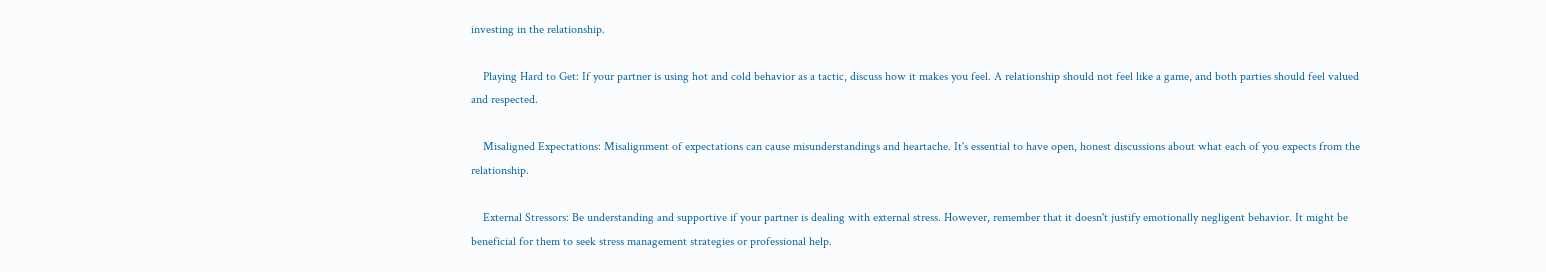investing in the relationship.

    Playing Hard to Get: If your partner is using hot and cold behavior as a tactic, discuss how it makes you feel. A relationship should not feel like a game, and both parties should feel valued and respected.

    Misaligned Expectations: Misalignment of expectations can cause misunderstandings and heartache. It's essential to have open, honest discussions about what each of you expects from the relationship.

    External Stressors: Be understanding and supportive if your partner is dealing with external stress. However, remember that it doesn't justify emotionally negligent behavior. It might be beneficial for them to seek stress management strategies or professional help.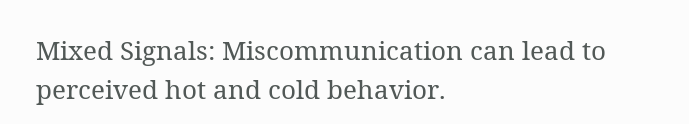Mixed Signals: Miscommunication can lead to perceived hot and cold behavior.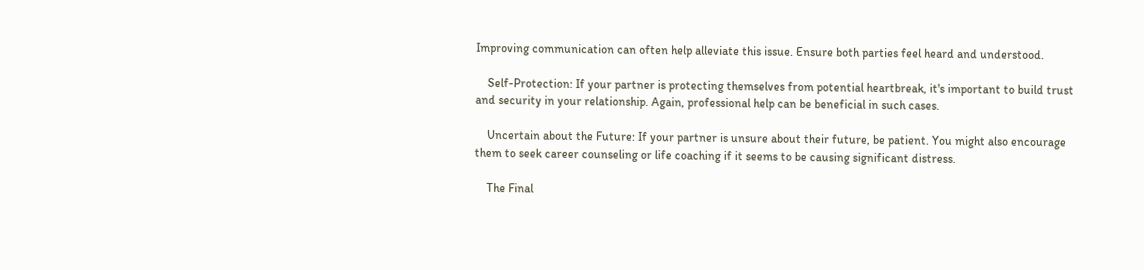Improving communication can often help alleviate this issue. Ensure both parties feel heard and understood.

    Self-Protection: If your partner is protecting themselves from potential heartbreak, it's important to build trust and security in your relationship. Again, professional help can be beneficial in such cases.

    Uncertain about the Future: If your partner is unsure about their future, be patient. You might also encourage them to seek career counseling or life coaching if it seems to be causing significant distress.

    The Final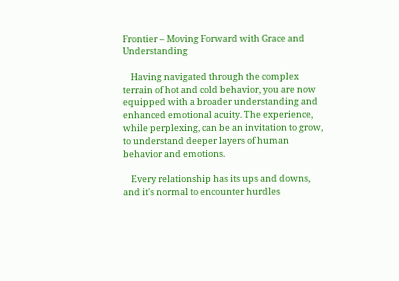Frontier – Moving Forward with Grace and Understanding

    Having navigated through the complex terrain of hot and cold behavior, you are now equipped with a broader understanding and enhanced emotional acuity. The experience, while perplexing, can be an invitation to grow, to understand deeper layers of human behavior and emotions.

    Every relationship has its ups and downs, and it's normal to encounter hurdles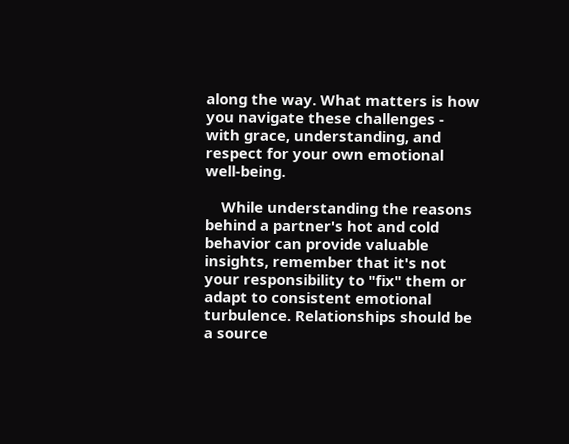along the way. What matters is how you navigate these challenges - with grace, understanding, and respect for your own emotional well-being.

    While understanding the reasons behind a partner's hot and cold behavior can provide valuable insights, remember that it's not your responsibility to "fix" them or adapt to consistent emotional turbulence. Relationships should be a source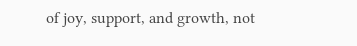of joy, support, and growth, not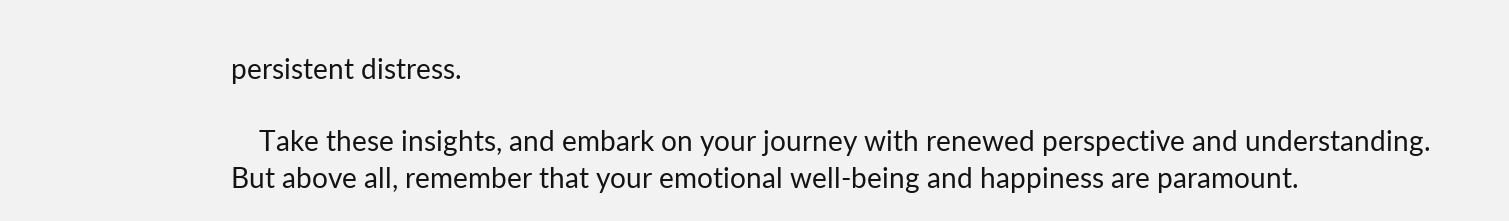persistent distress.

    Take these insights, and embark on your journey with renewed perspective and understanding. But above all, remember that your emotional well-being and happiness are paramount.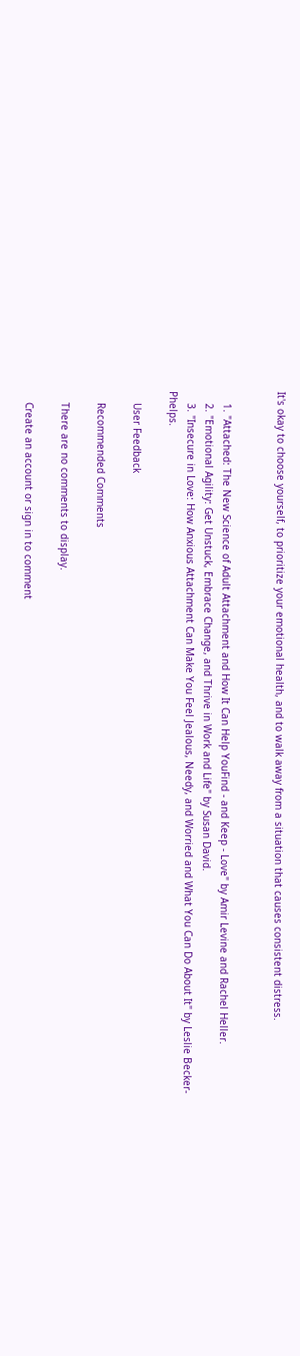It's okay to choose yourself, to prioritize your emotional health, and to walk away from a situation that causes consistent distress.


    1. "Attached: The New Science of Adult Attachment and How It Can Help YouFind - and Keep - Love" by Amir Levine and Rachel Heller.
    2. "Emotional Agility: Get Unstuck, Embrace Change, and Thrive in Work and Life" by Susan David.
    3. "Insecure in Love: How Anxious Attachment Can Make You Feel Jealous, Needy, and Worried and What You Can Do About It" by Leslie Becker-Phelps.

    User Feedback

    Recommended Comments

    There are no comments to display.

    Create an account or sign in to comment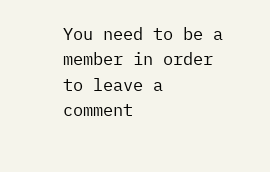You need to be a member in order to leave a comment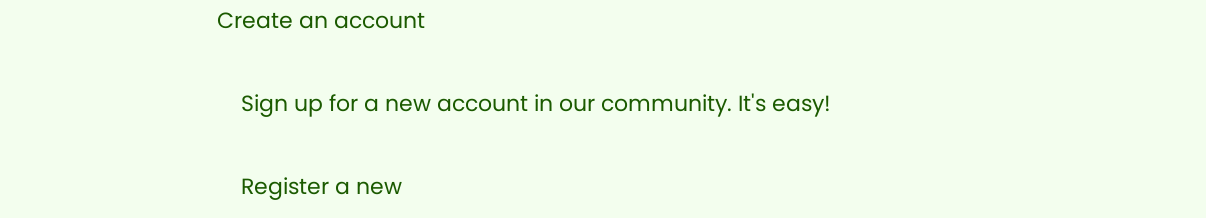Create an account

    Sign up for a new account in our community. It's easy!

    Register a new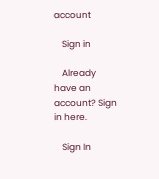account

    Sign in

    Already have an account? Sign in here.

    Sign In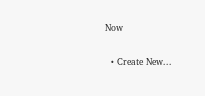Now

  • Create New...